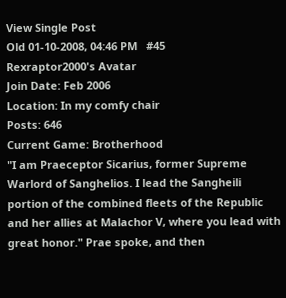View Single Post
Old 01-10-2008, 04:46 PM   #45
Rexraptor2000's Avatar
Join Date: Feb 2006
Location: In my comfy chair
Posts: 646
Current Game: Brotherhood
"I am Praeceptor Sicarius, former Supreme Warlord of Sanghelios. I lead the Sangheili portion of the combined fleets of the Republic and her allies at Malachor V, where you lead with great honor." Prae spoke, and then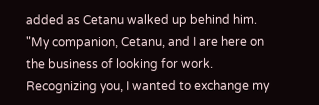added as Cetanu walked up behind him. "My companion, Cetanu, and I are here on the business of looking for work. Recognizing you, I wanted to exchange my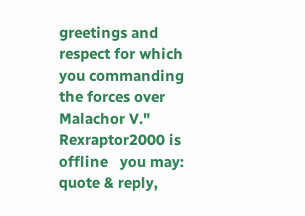greetings and respect for which you commanding the forces over Malachor V."
Rexraptor2000 is offline   you may: quote & reply,